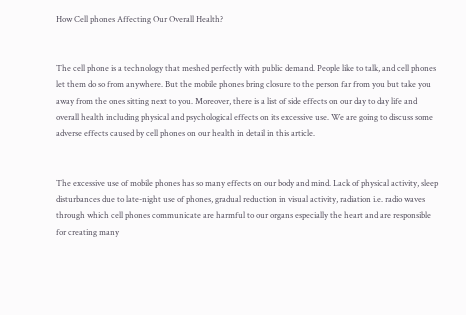How Cell phones Affecting Our Overall Health?


The cell phone is a technology that meshed perfectly with public demand. People like to talk, and cell phones let them do so from anywhere. But the mobile phones bring closure to the person far from you but take you away from the ones sitting next to you. Moreover, there is a list of side effects on our day to day life and overall health including physical and psychological effects on its excessive use. We are going to discuss some adverse effects caused by cell phones on our health in detail in this article.


The excessive use of mobile phones has so many effects on our body and mind. Lack of physical activity, sleep disturbances due to late-night use of phones, gradual reduction in visual activity, radiation i.e. radio waves through which cell phones communicate are harmful to our organs especially the heart and are responsible for creating many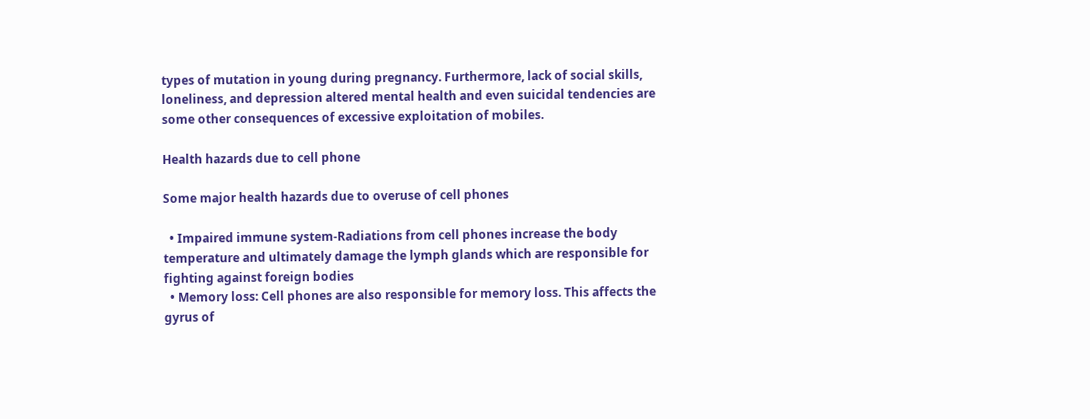types of mutation in young during pregnancy. Furthermore, lack of social skills, loneliness, and depression altered mental health and even suicidal tendencies are some other consequences of excessive exploitation of mobiles.

Health hazards due to cell phone

Some major health hazards due to overuse of cell phones

  • Impaired immune system-Radiations from cell phones increase the body temperature and ultimately damage the lymph glands which are responsible for fighting against foreign bodies
  • Memory loss: Cell phones are also responsible for memory loss. This affects the gyrus of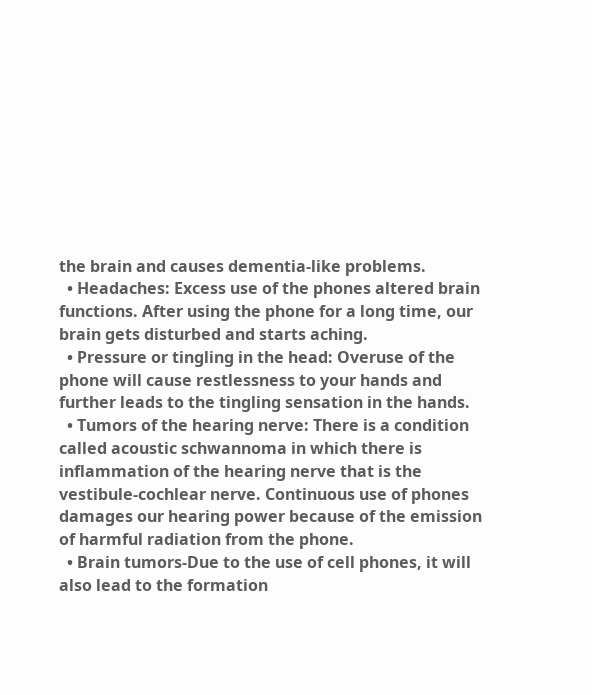the brain and causes dementia-like problems.
  • Headaches: Excess use of the phones altered brain functions. After using the phone for a long time, our brain gets disturbed and starts aching.
  • Pressure or tingling in the head: Overuse of the phone will cause restlessness to your hands and further leads to the tingling sensation in the hands.
  • Tumors of the hearing nerve: There is a condition called acoustic schwannoma in which there is inflammation of the hearing nerve that is the vestibule-cochlear nerve. Continuous use of phones damages our hearing power because of the emission of harmful radiation from the phone.
  • Brain tumors-Due to the use of cell phones, it will also lead to the formation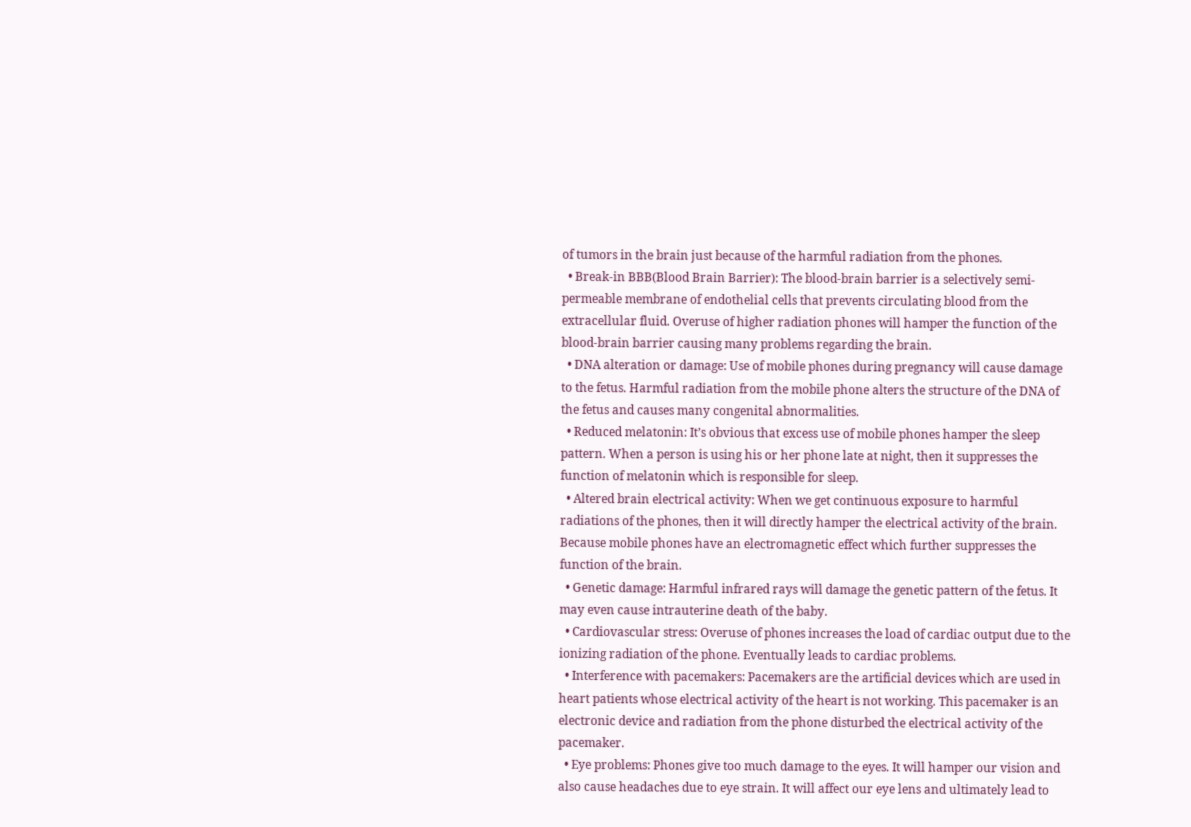of tumors in the brain just because of the harmful radiation from the phones.
  • Break-in BBB(Blood Brain Barrier): The blood-brain barrier is a selectively semi-permeable membrane of endothelial cells that prevents circulating blood from the extracellular fluid. Overuse of higher radiation phones will hamper the function of the blood-brain barrier causing many problems regarding the brain.
  • DNA alteration or damage: Use of mobile phones during pregnancy will cause damage to the fetus. Harmful radiation from the mobile phone alters the structure of the DNA of the fetus and causes many congenital abnormalities.
  • Reduced melatonin: It’s obvious that excess use of mobile phones hamper the sleep pattern. When a person is using his or her phone late at night, then it suppresses the function of melatonin which is responsible for sleep.
  • Altered brain electrical activity: When we get continuous exposure to harmful radiations of the phones, then it will directly hamper the electrical activity of the brain. Because mobile phones have an electromagnetic effect which further suppresses the function of the brain.
  • Genetic damage: Harmful infrared rays will damage the genetic pattern of the fetus. It may even cause intrauterine death of the baby.
  • Cardiovascular stress: Overuse of phones increases the load of cardiac output due to the ionizing radiation of the phone. Eventually leads to cardiac problems.
  • Interference with pacemakers: Pacemakers are the artificial devices which are used in heart patients whose electrical activity of the heart is not working. This pacemaker is an electronic device and radiation from the phone disturbed the electrical activity of the pacemaker.
  • Eye problems: Phones give too much damage to the eyes. It will hamper our vision and also cause headaches due to eye strain. It will affect our eye lens and ultimately lead to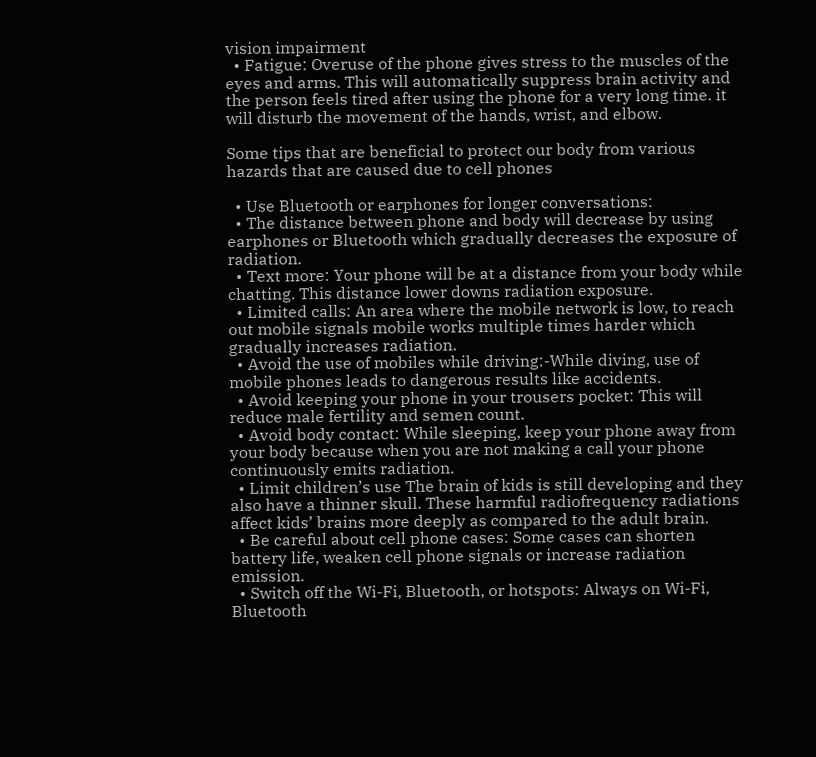vision impairment
  • Fatigue: Overuse of the phone gives stress to the muscles of the eyes and arms. This will automatically suppress brain activity and the person feels tired after using the phone for a very long time. it will disturb the movement of the hands, wrist, and elbow.

Some tips that are beneficial to protect our body from various hazards that are caused due to cell phones

  • Use Bluetooth or earphones for longer conversations:
  • The distance between phone and body will decrease by using earphones or Bluetooth which gradually decreases the exposure of radiation.
  • Text more: Your phone will be at a distance from your body while chatting. This distance lower downs radiation exposure.
  • Limited calls: An area where the mobile network is low, to reach out mobile signals mobile works multiple times harder which gradually increases radiation.
  • Avoid the use of mobiles while driving:-While diving, use of mobile phones leads to dangerous results like accidents.
  • Avoid keeping your phone in your trousers pocket: This will reduce male fertility and semen count.
  • Avoid body contact: While sleeping, keep your phone away from your body because when you are not making a call your phone continuously emits radiation.
  • Limit children’s use The brain of kids is still developing and they also have a thinner skull. These harmful radiofrequency radiations affect kids’ brains more deeply as compared to the adult brain.
  • Be careful about cell phone cases: Some cases can shorten battery life, weaken cell phone signals or increase radiation emission.
  • Switch off the Wi-Fi, Bluetooth, or hotspots: Always on Wi-Fi, Bluetooth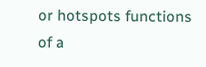or hotspots functions of a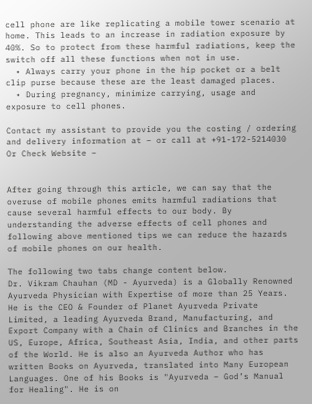cell phone are like replicating a mobile tower scenario at home. This leads to an increase in radiation exposure by 40%. So to protect from these harmful radiations, keep the switch off all these functions when not in use.
  • Always carry your phone in the hip pocket or a belt clip purse because these are the least damaged places.
  • During pregnancy, minimize carrying, usage and exposure to cell phones.

Contact my assistant to provide you the costing / ordering and delivery information at – or call at +91-172-5214030 Or Check Website –


After going through this article, we can say that the overuse of mobile phones emits harmful radiations that cause several harmful effects to our body. By understanding the adverse effects of cell phones and following above mentioned tips we can reduce the hazards of mobile phones on our health.

The following two tabs change content below.
Dr. Vikram Chauhan (MD - Ayurveda) is a Globally Renowned Ayurveda Physician with Expertise of more than 25 Years. He is the CEO & Founder of Planet Ayurveda Private Limited, a leading Ayurveda Brand, Manufacturing, and Export Company with a Chain of Clinics and Branches in the US, Europe, Africa, Southeast Asia, India, and other parts of the World. He is also an Ayurveda Author who has written Books on Ayurveda, translated into Many European Languages. One of his Books is "Ayurveda – God’s Manual for Healing". He is on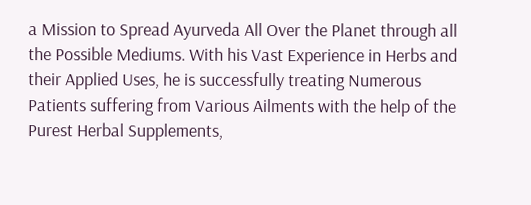a Mission to Spread Ayurveda All Over the Planet through all the Possible Mediums. With his Vast Experience in Herbs and their Applied Uses, he is successfully treating Numerous Patients suffering from Various Ailments with the help of the Purest Herbal Supplements,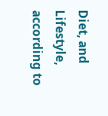Diet, and Lifestyle, according to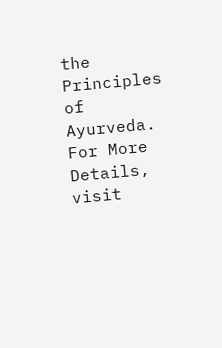the Principles of Ayurveda. For More Details, visit